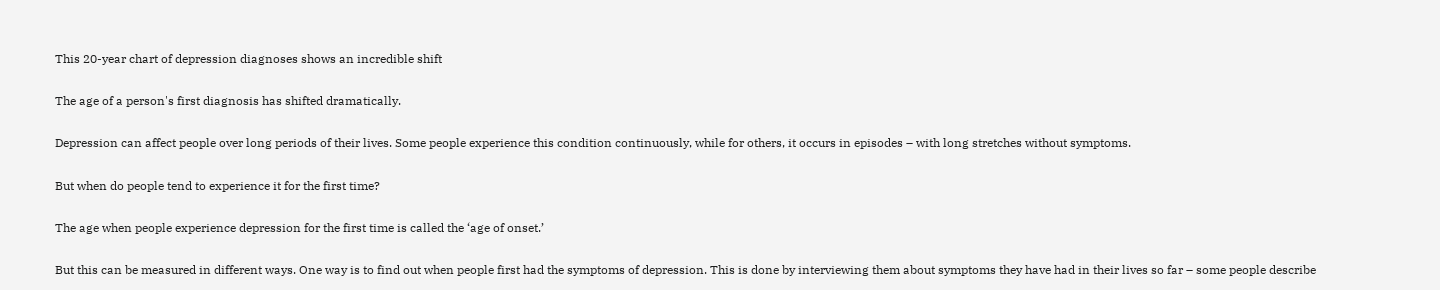This 20-year chart of depression diagnoses shows an incredible shift

The age of a person's first diagnosis has shifted dramatically.

Depression can affect people over long periods of their lives. Some people experience this condition continuously, while for others, it occurs in episodes – with long stretches without symptoms.

But when do people tend to experience it for the first time?

The age when people experience depression for the first time is called the ‘age of onset.’

But this can be measured in different ways. One way is to find out when people first had the symptoms of depression. This is done by interviewing them about symptoms they have had in their lives so far – some people describe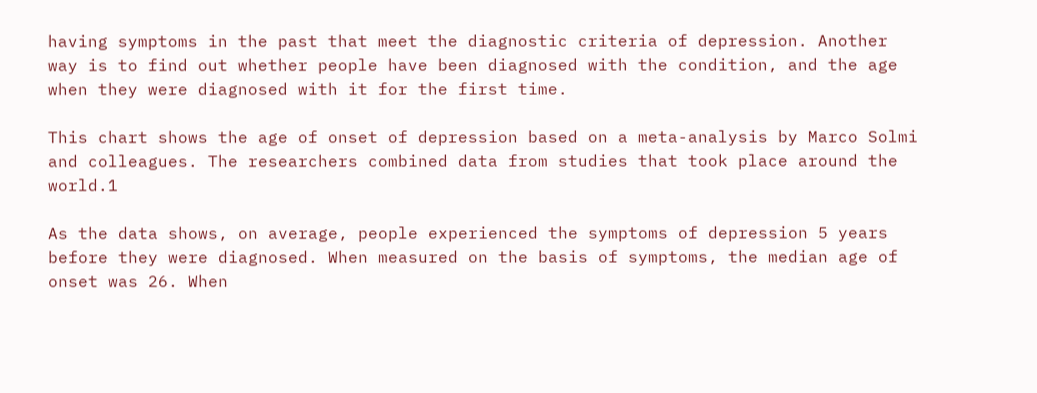having symptoms in the past that meet the diagnostic criteria of depression. Another way is to find out whether people have been diagnosed with the condition, and the age when they were diagnosed with it for the first time.

This chart shows the age of onset of depression based on a meta-analysis by Marco Solmi and colleagues. The researchers combined data from studies that took place around the world.1

As the data shows, on average, people experienced the symptoms of depression 5 years before they were diagnosed. When measured on the basis of symptoms, the median age of onset was 26. When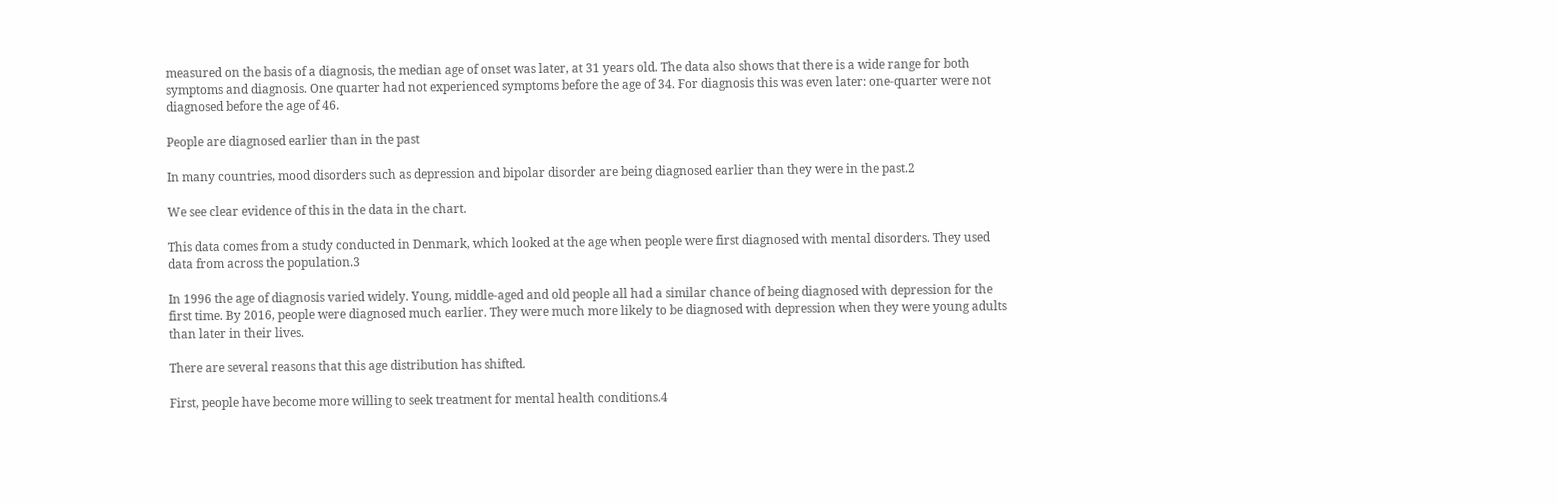measured on the basis of a diagnosis, the median age of onset was later, at 31 years old. The data also shows that there is a wide range for both symptoms and diagnosis. One quarter had not experienced symptoms before the age of 34. For diagnosis this was even later: one-quarter were not diagnosed before the age of 46.

People are diagnosed earlier than in the past

In many countries, mood disorders such as depression and bipolar disorder are being diagnosed earlier than they were in the past.2

We see clear evidence of this in the data in the chart.

This data comes from a study conducted in Denmark, which looked at the age when people were first diagnosed with mental disorders. They used data from across the population.3

In 1996 the age of diagnosis varied widely. Young, middle-aged and old people all had a similar chance of being diagnosed with depression for the first time. By 2016, people were diagnosed much earlier. They were much more likely to be diagnosed with depression when they were young adults than later in their lives.

There are several reasons that this age distribution has shifted.

First, people have become more willing to seek treatment for mental health conditions.4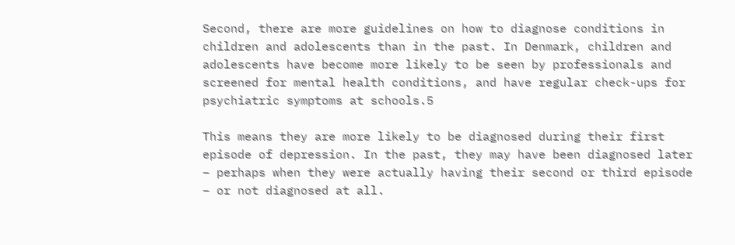Second, there are more guidelines on how to diagnose conditions in children and adolescents than in the past. In Denmark, children and adolescents have become more likely to be seen by professionals and screened for mental health conditions, and have regular check-ups for psychiatric symptoms at schools.5

This means they are more likely to be diagnosed during their first episode of depression. In the past, they may have been diagnosed later – perhaps when they were actually having their second or third episode – or not diagnosed at all.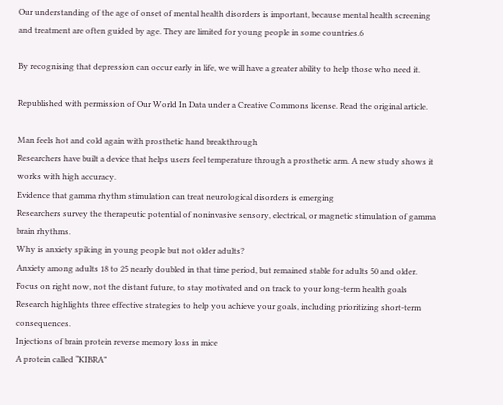Our understanding of the age of onset of mental health disorders is important, because mental health screening and treatment are often guided by age. They are limited for young people in some countries.6

By recognising that depression can occur early in life, we will have a greater ability to help those who need it.

Republished with permission of Our World In Data under a Creative Commons license. Read the original article.

Man feels hot and cold again with prosthetic hand breakthrough
Researchers have built a device that helps users feel temperature through a prosthetic arm. A new study shows it works with high accuracy.
Evidence that gamma rhythm stimulation can treat neurological disorders is emerging
Researchers survey the therapeutic potential of noninvasive sensory, electrical, or magnetic stimulation of gamma brain rhythms.
Why is anxiety spiking in young people but not older adults?
Anxiety among adults 18 to 25 nearly doubled in that time period, but remained stable for adults 50 and older.
Focus on right now, not the distant future, to stay motivated and on track to your long-term health goals
Research highlights three effective strategies to help you achieve your goals, including prioritizing short-term consequences.
Injections of brain protein reverse memory loss in mice
A protein called “KIBRA”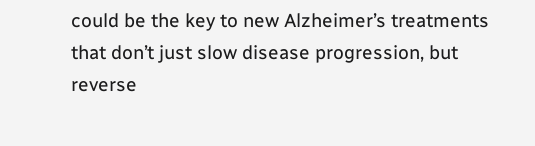could be the key to new Alzheimer’s treatments that don’t just slow disease progression, but reverse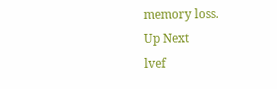memory loss.
Up Next
lvef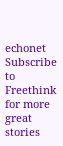echonet
Subscribe to Freethink for more great stories